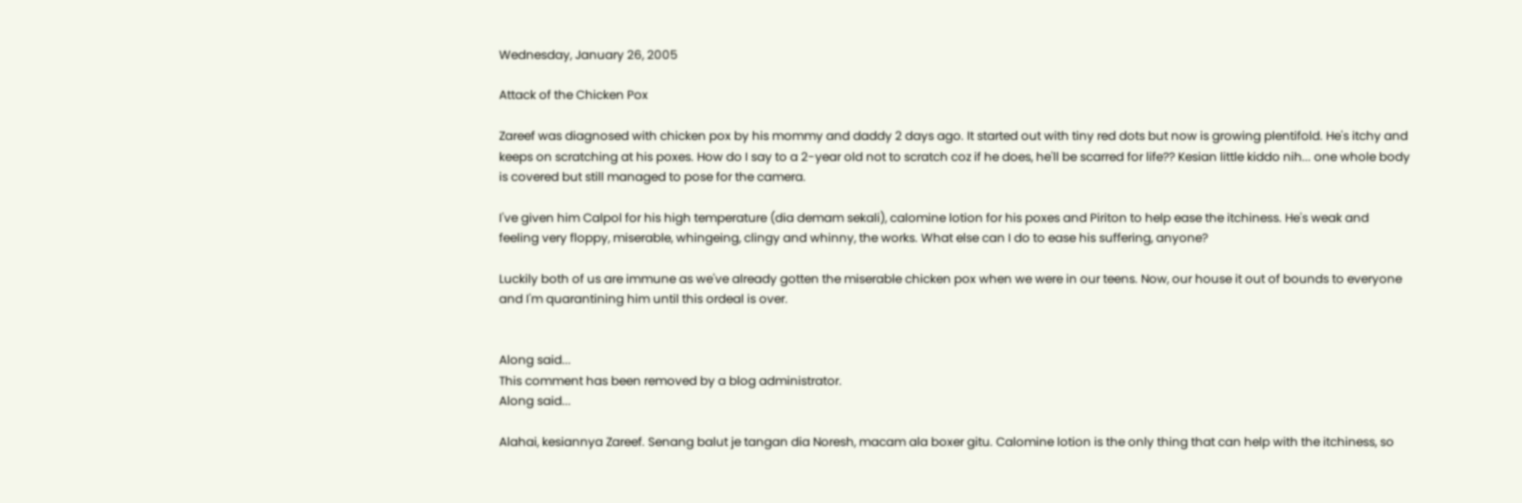Wednesday, January 26, 2005

Attack of the Chicken Pox

Zareef was diagnosed with chicken pox by his mommy and daddy 2 days ago. It started out with tiny red dots but now is growing plentifold. He's itchy and keeps on scratching at his poxes. How do I say to a 2-year old not to scratch coz if he does, he'll be scarred for life?? Kesian little kiddo nih... one whole body is covered but still managed to pose for the camera.

I've given him Calpol for his high temperature (dia demam sekali), calomine lotion for his poxes and Piriton to help ease the itchiness. He's weak and feeling very floppy, miserable, whingeing, clingy and whinny, the works. What else can I do to ease his suffering, anyone?

Luckily both of us are immune as we've already gotten the miserable chicken pox when we were in our teens. Now, our house it out of bounds to everyone and I'm quarantining him until this ordeal is over.


Along said...
This comment has been removed by a blog administrator.
Along said...

Alahai, kesiannya Zareef. Senang balut je tangan dia Noresh, macam ala boxer gitu. Calomine lotion is the only thing that can help with the itchiness, so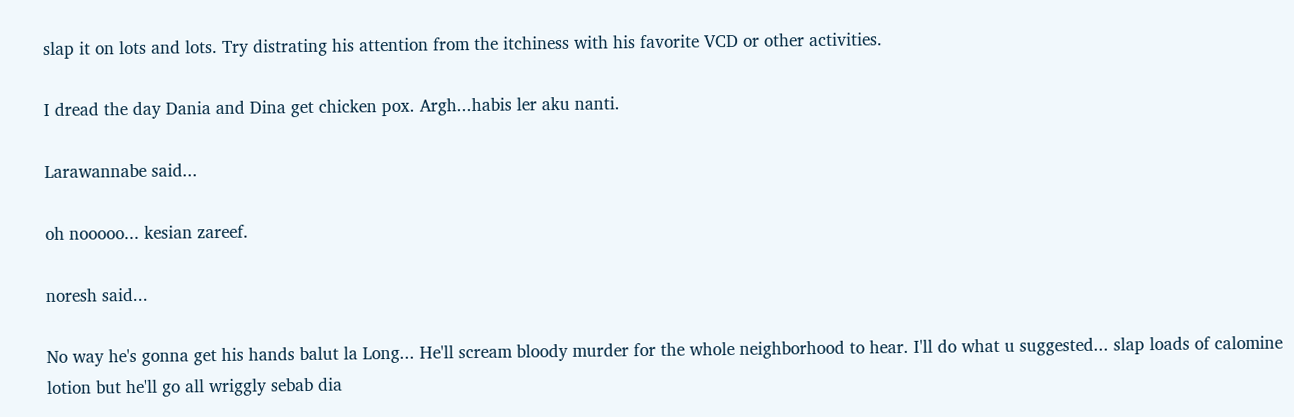slap it on lots and lots. Try distrating his attention from the itchiness with his favorite VCD or other activities.

I dread the day Dania and Dina get chicken pox. Argh...habis ler aku nanti.

Larawannabe said...

oh nooooo... kesian zareef.

noresh said...

No way he's gonna get his hands balut la Long... He'll scream bloody murder for the whole neighborhood to hear. I'll do what u suggested... slap loads of calomine lotion but he'll go all wriggly sebab dia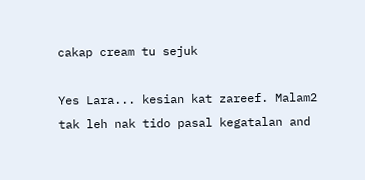cakap cream tu sejuk

Yes Lara... kesian kat zareef. Malam2 tak leh nak tido pasal kegatalan and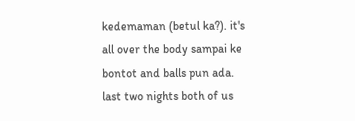kedemaman (betul ka?). it's all over the body sampai ke bontot and balls pun ada. last two nights both of us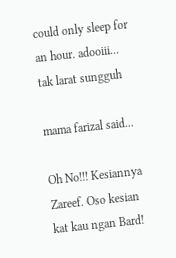could only sleep for an hour. adooiii... tak larat sungguh

mama farizal said...

Oh No!!! Kesiannya Zareef. Oso kesian kat kau ngan Bard!